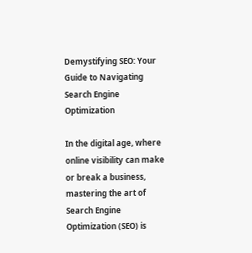Demystifying SEO: Your Guide to Navigating Search Engine Optimization

In the digital age, where online visibility can make or break a business, mastering the art of Search Engine Optimization (SEO) is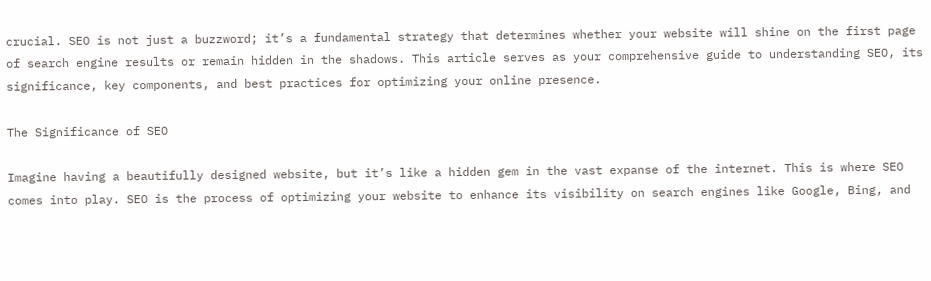crucial. SEO is not just a buzzword; it’s a fundamental strategy that determines whether your website will shine on the first page of search engine results or remain hidden in the shadows. This article serves as your comprehensive guide to understanding SEO, its significance, key components, and best practices for optimizing your online presence.

The Significance of SEO

Imagine having a beautifully designed website, but it’s like a hidden gem in the vast expanse of the internet. This is where SEO comes into play. SEO is the process of optimizing your website to enhance its visibility on search engines like Google, Bing, and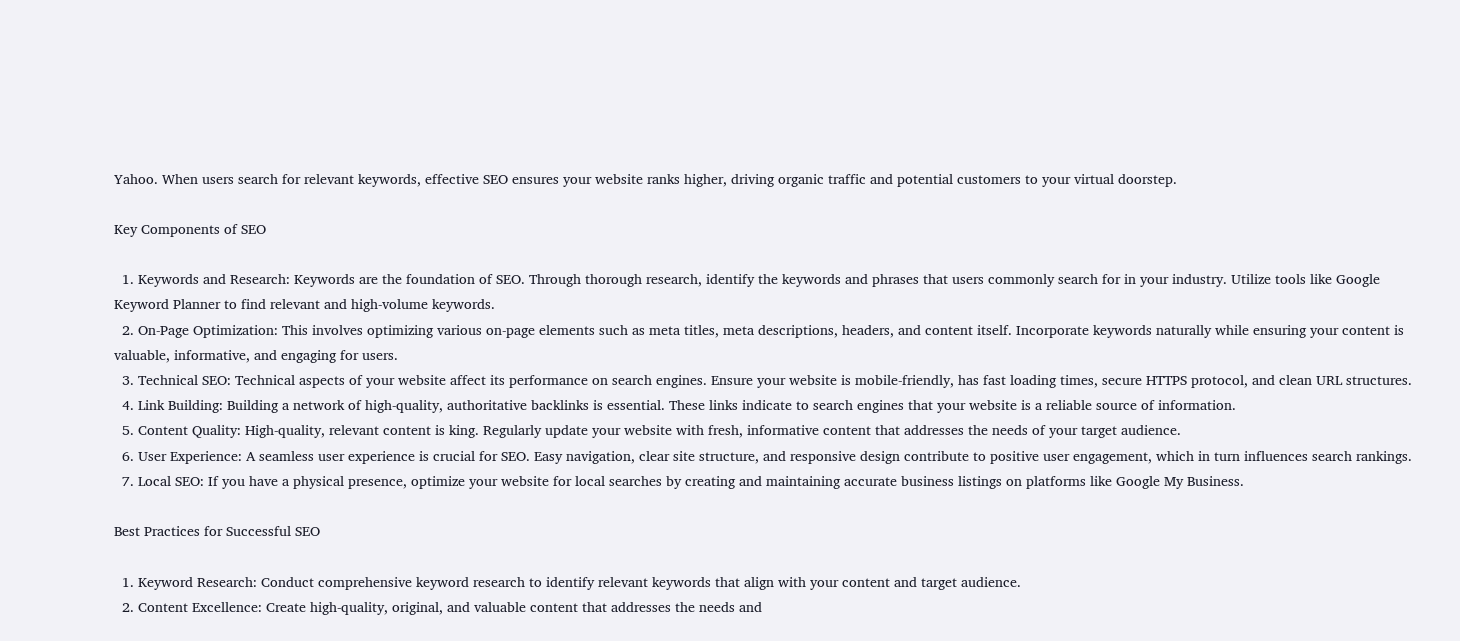Yahoo. When users search for relevant keywords, effective SEO ensures your website ranks higher, driving organic traffic and potential customers to your virtual doorstep.

Key Components of SEO

  1. Keywords and Research: Keywords are the foundation of SEO. Through thorough research, identify the keywords and phrases that users commonly search for in your industry. Utilize tools like Google Keyword Planner to find relevant and high-volume keywords.
  2. On-Page Optimization: This involves optimizing various on-page elements such as meta titles, meta descriptions, headers, and content itself. Incorporate keywords naturally while ensuring your content is valuable, informative, and engaging for users.
  3. Technical SEO: Technical aspects of your website affect its performance on search engines. Ensure your website is mobile-friendly, has fast loading times, secure HTTPS protocol, and clean URL structures.
  4. Link Building: Building a network of high-quality, authoritative backlinks is essential. These links indicate to search engines that your website is a reliable source of information.
  5. Content Quality: High-quality, relevant content is king. Regularly update your website with fresh, informative content that addresses the needs of your target audience.
  6. User Experience: A seamless user experience is crucial for SEO. Easy navigation, clear site structure, and responsive design contribute to positive user engagement, which in turn influences search rankings.
  7. Local SEO: If you have a physical presence, optimize your website for local searches by creating and maintaining accurate business listings on platforms like Google My Business.

Best Practices for Successful SEO

  1. Keyword Research: Conduct comprehensive keyword research to identify relevant keywords that align with your content and target audience.
  2. Content Excellence: Create high-quality, original, and valuable content that addresses the needs and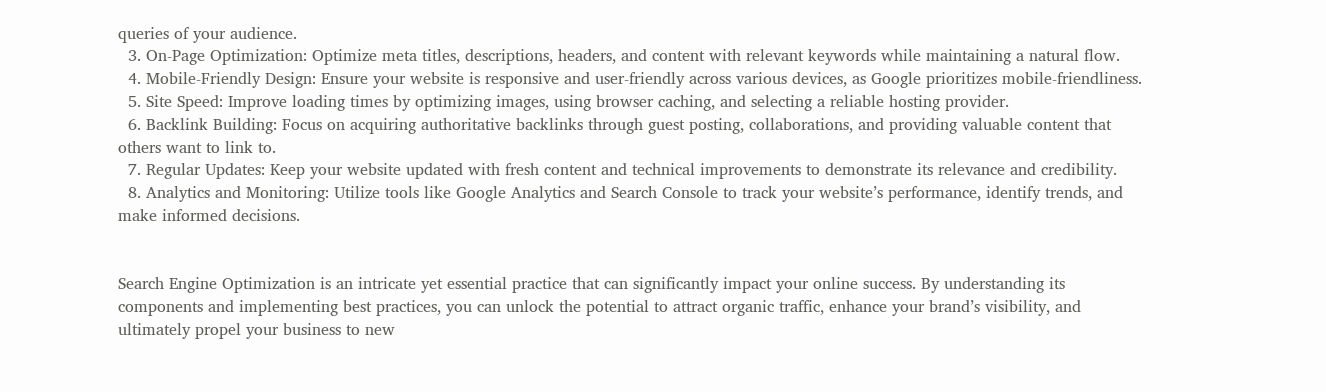queries of your audience.
  3. On-Page Optimization: Optimize meta titles, descriptions, headers, and content with relevant keywords while maintaining a natural flow.
  4. Mobile-Friendly Design: Ensure your website is responsive and user-friendly across various devices, as Google prioritizes mobile-friendliness.
  5. Site Speed: Improve loading times by optimizing images, using browser caching, and selecting a reliable hosting provider.
  6. Backlink Building: Focus on acquiring authoritative backlinks through guest posting, collaborations, and providing valuable content that others want to link to.
  7. Regular Updates: Keep your website updated with fresh content and technical improvements to demonstrate its relevance and credibility.
  8. Analytics and Monitoring: Utilize tools like Google Analytics and Search Console to track your website’s performance, identify trends, and make informed decisions.


Search Engine Optimization is an intricate yet essential practice that can significantly impact your online success. By understanding its components and implementing best practices, you can unlock the potential to attract organic traffic, enhance your brand’s visibility, and ultimately propel your business to new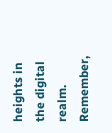heights in the digital realm. Remember,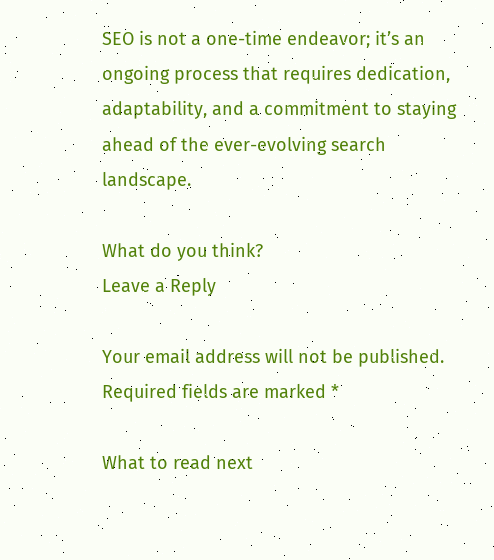SEO is not a one-time endeavor; it’s an ongoing process that requires dedication, adaptability, and a commitment to staying ahead of the ever-evolving search landscape.

What do you think?
Leave a Reply

Your email address will not be published. Required fields are marked *

What to read next